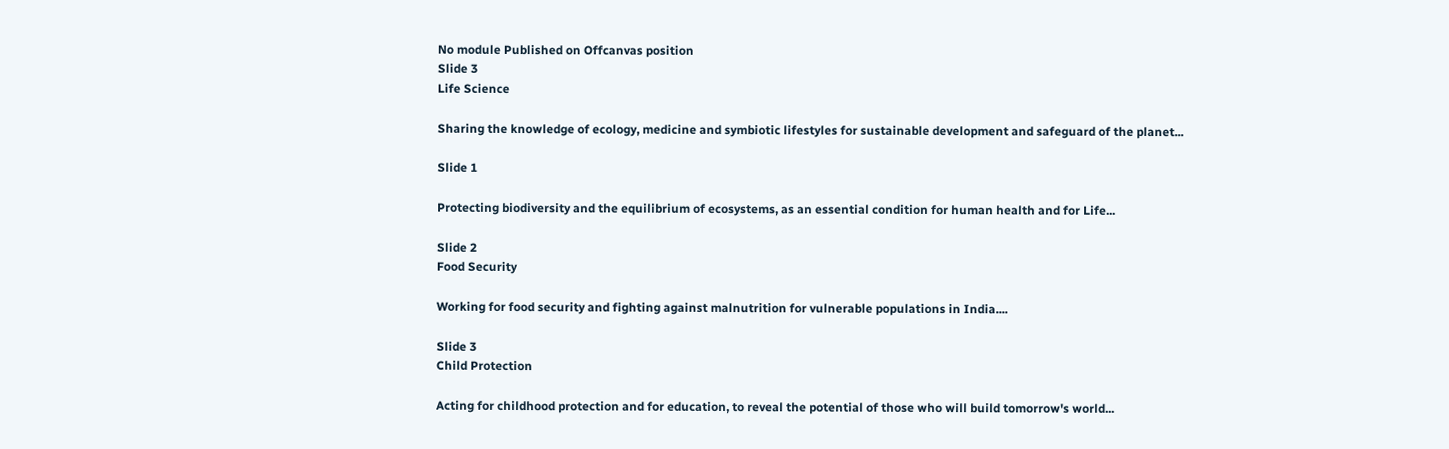No module Published on Offcanvas position
Slide 3
Life Science

Sharing the knowledge of ecology, medicine and symbiotic lifestyles for sustainable development and safeguard of the planet...

Slide 1

Protecting biodiversity and the equilibrium of ecosystems, as an essential condition for human health and for Life...

Slide 2
Food Security

Working for food security and fighting against malnutrition for vulnerable populations in India....

Slide 3
Child Protection

Acting for childhood protection and for education, to reveal the potential of those who will build tomorrow's world...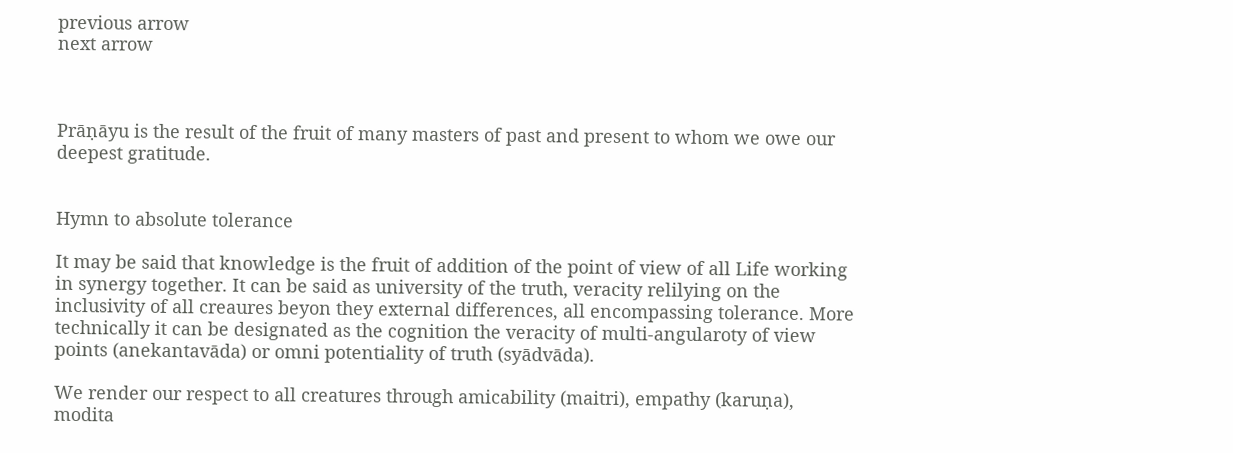previous arrow
next arrow



Prāṇāyu is the result of the fruit of many masters of past and present to whom we owe our deepest gratitude.


Hymn to absolute tolerance

It may be said that knowledge is the fruit of addition of the point of view of all Life working in synergy together. It can be said as university of the truth, veracity relilying on the inclusivity of all creaures beyon they external differences, all encompassing tolerance. More technically it can be designated as the cognition the veracity of multi-angularoty of view points (anekantavāda) or omni potentiality of truth (syādvāda).

We render our respect to all creatures through amicability (maitri), empathy (karuṇa), modita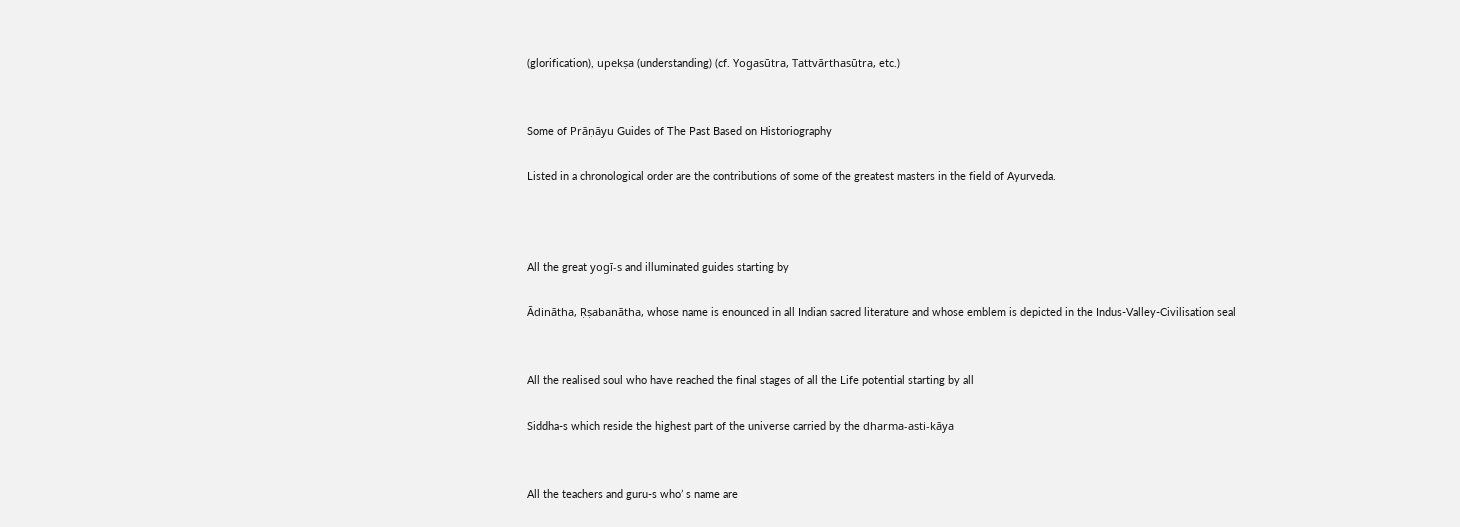(glorification), upekṣa (understanding) (cf. Yogasūtra, Tattvārthasūtra, etc.)


Some of Prāṇāyu Guides of The Past Based on Historiography

Listed in a chronological order are the contributions of some of the greatest masters in the field of Ayurveda.



All the great yogī-s and illuminated guides starting by

Ādinātha, Ṛṣabanātha, whose name is enounced in all Indian sacred literature and whose emblem is depicted in the Indus-Valley-Civilisation seal


All the realised soul who have reached the final stages of all the Life potential starting by all

Siddha-s which reside the highest part of the universe carried by the dharma-asti-kāya


All the teachers and guru-s who’ s name are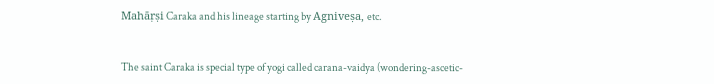Mahāṛṣi Caraka and his lineage starting by Agniveṣa, etc.


The saint Caraka is special type of yogi called carana-vaidya (wondering-ascetic-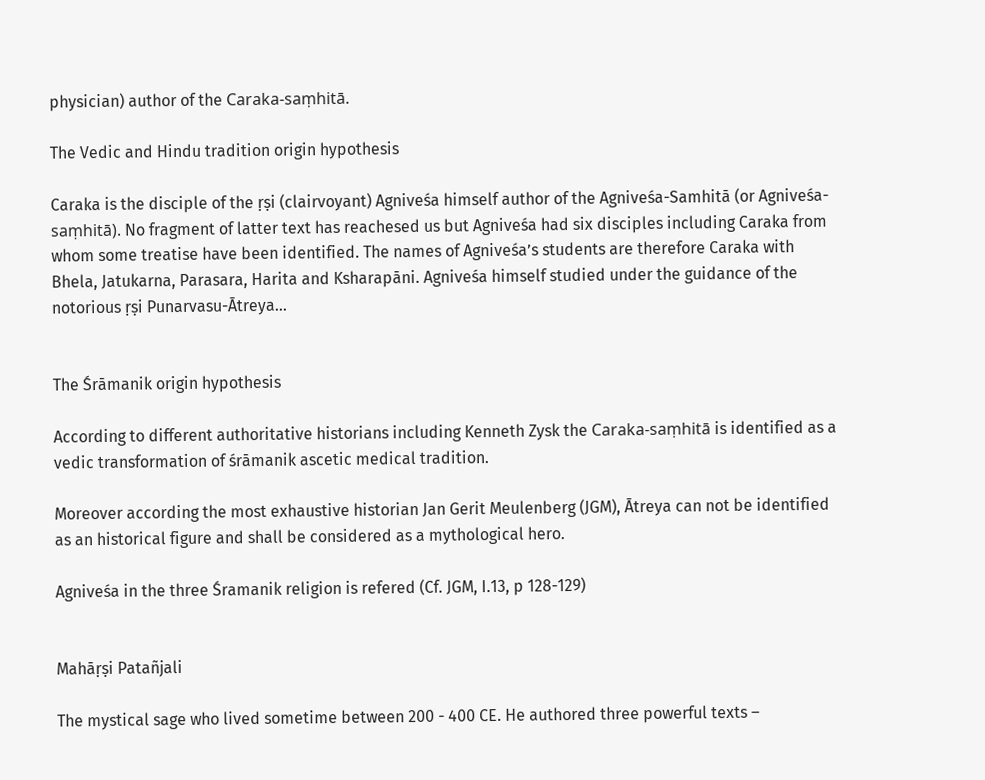physician) author of the Caraka-saṃhitā.

The Vedic and Hindu tradition origin hypothesis

Caraka is the disciple of the ṛṣi (clairvoyant) Agniveśa himself author of the Agniveśa-Samhitā (or Agniveśa-saṃhitā). No fragment of latter text has reachesed us but Agniveśa had six disciples including Caraka from whom some treatise have been identified. The names of Agniveśa’s students are therefore Caraka with Bhela, Jatukarna, Parasara, Harita and Ksharapāni. Agniveśa himself studied under the guidance of the notorious ṛṣi Punarvasu-Ātreya...


The Śrāmanik origin hypothesis

According to different authoritative historians including Kenneth Zysk the Caraka-saṃhitā is identified as a vedic transformation of śrāmanik ascetic medical tradition.

Moreover according the most exhaustive historian Jan Gerit Meulenberg (JGM), Ātreya can not be identified as an historical figure and shall be considered as a mythological hero.

Agniveśa in the three Śramanik religion is refered (Cf. JGM, I.13, p 128-129)


Mahāṛṣi Patañjali

The mystical sage who lived sometime between 200 - 400 CE. He authored three powerful texts –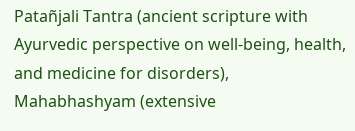Patañjali Tantra (ancient scripture with Ayurvedic perspective on well-being, health, and medicine for disorders), Mahabhashyam (extensive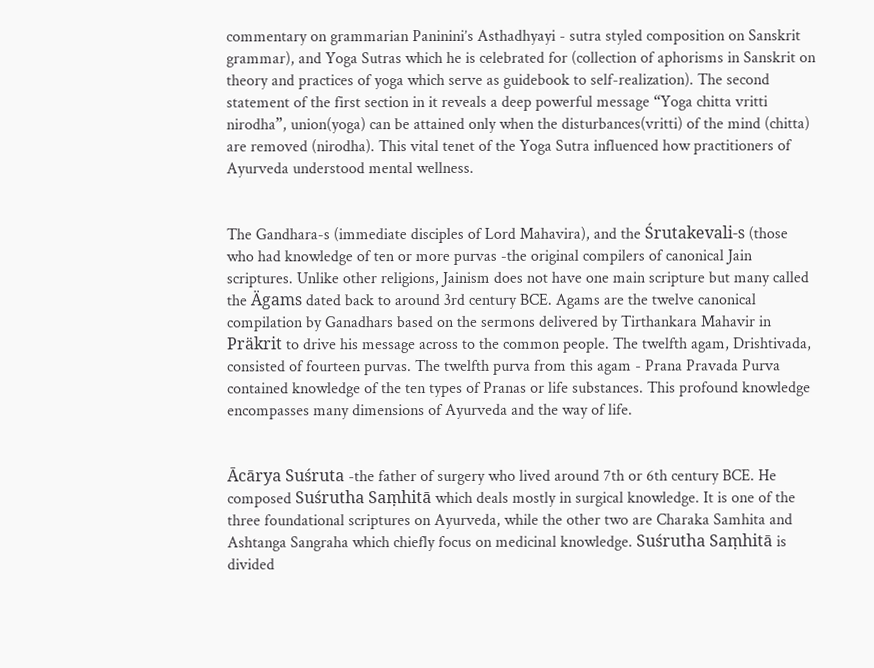commentary on grammarian Paninini’s Asthadhyayi - sutra styled composition on Sanskrit grammar), and Yoga Sutras which he is celebrated for (collection of aphorisms in Sanskrit on theory and practices of yoga which serve as guidebook to self-realization). The second statement of the first section in it reveals a deep powerful message “Yoga chitta vritti nirodha”, union(yoga) can be attained only when the disturbances(vritti) of the mind (chitta) are removed (nirodha). This vital tenet of the Yoga Sutra influenced how practitioners of Ayurveda understood mental wellness.


The Gandhara-s (immediate disciples of Lord Mahavira), and the Śrutakevali-s (those who had knowledge of ten or more purvas -the original compilers of canonical Jain scriptures. Unlike other religions, Jainism does not have one main scripture but many called the Ägams dated back to around 3rd century BCE. Agams are the twelve canonical compilation by Ganadhars based on the sermons delivered by Tirthankara Mahavir in Präkrit to drive his message across to the common people. The twelfth agam, Drishtivada, consisted of fourteen purvas. The twelfth purva from this agam - Prana Pravada Purva contained knowledge of the ten types of Pranas or life substances. This profound knowledge encompasses many dimensions of Ayurveda and the way of life.


Ācārya Suśruta -the father of surgery who lived around 7th or 6th century BCE. He composed Suśrutha Saṃhitā which deals mostly in surgical knowledge. It is one of the three foundational scriptures on Ayurveda, while the other two are Charaka Samhita and Ashtanga Sangraha which chiefly focus on medicinal knowledge. Suśrutha Saṃhitā is divided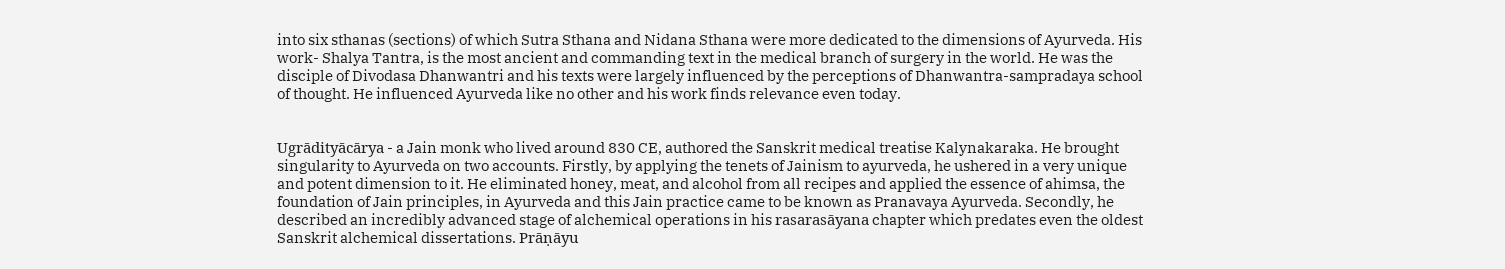into six sthanas (sections) of which Sutra Sthana and Nidana Sthana were more dedicated to the dimensions of Ayurveda. His work- Shalya Tantra, is the most ancient and commanding text in the medical branch of surgery in the world. He was the disciple of Divodasa Dhanwantri and his texts were largely influenced by the perceptions of Dhanwantra-sampradaya school of thought. He influenced Ayurveda like no other and his work finds relevance even today.


Ugrādityācārya - a Jain monk who lived around 830 CE, authored the Sanskrit medical treatise Kalynakaraka. He brought singularity to Ayurveda on two accounts. Firstly, by applying the tenets of Jainism to ayurveda, he ushered in a very unique and potent dimension to it. He eliminated honey, meat, and alcohol from all recipes and applied the essence of ahimsa, the foundation of Jain principles, in Ayurveda and this Jain practice came to be known as Pranavaya Ayurveda. Secondly, he described an incredibly advanced stage of alchemical operations in his rasarasāyana chapter which predates even the oldest Sanskrit alchemical dissertations. Prāṇāyu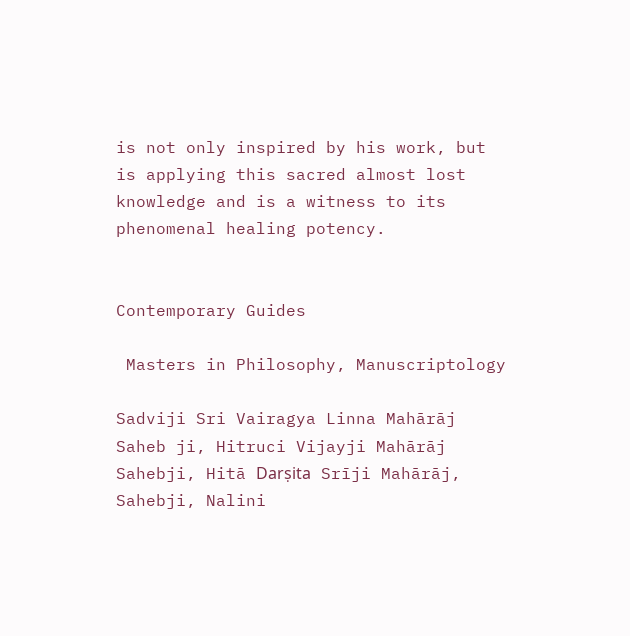is not only inspired by his work, but is applying this sacred almost lost knowledge and is a witness to its phenomenal healing potency.


Contemporary Guides

 Masters in Philosophy, Manuscriptology

Sadviji Sri Vairagya Linna Mahārāj Saheb ji, Hitruci Vijayji Mahārāj Sahebji, Hitā Darṣita Srīji Mahārāj, Sahebji, Nalini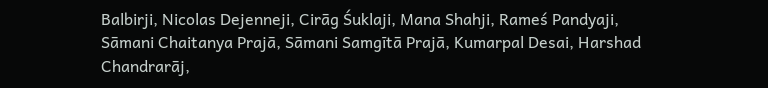Balbirji, Nicolas Dejenneji, Cirāg Śuklaji, Mana Shahji, Rameś Pandyaji, Sāmani Chaitanya Prajā, Sāmani Samgītā Prajā, Kumarpal Desai, Harshad Chandrarāj,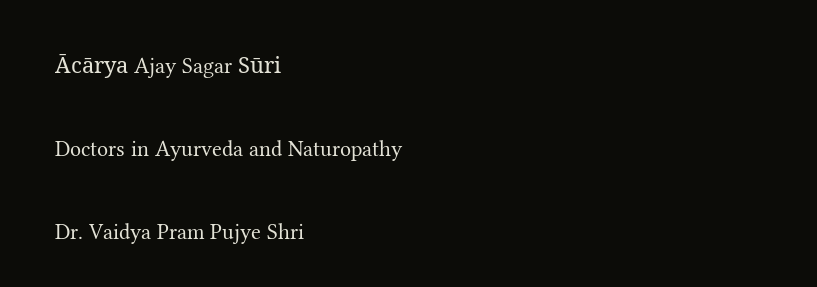Ācārya Ajay Sagar Sūri

Doctors in Ayurveda and Naturopathy

Dr. Vaidya Pram Pujye Shri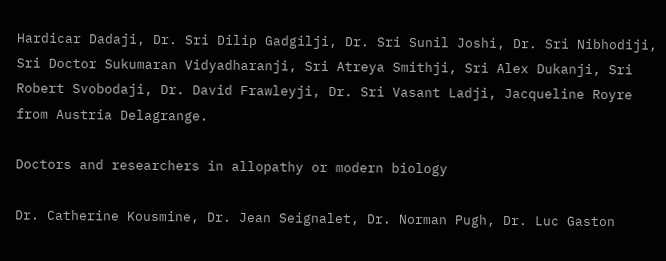Hardicar Dadaji, Dr. Sri Dilip Gadgilji, Dr. Sri Sunil Joshi, Dr. Sri Nibhodiji, Sri Doctor Sukumaran Vidyadharanji, Sri Atreya Smithji, Sri Alex Dukanji, Sri Robert Svobodaji, Dr. David Frawleyji, Dr. Sri Vasant Ladji, Jacqueline Royre from Austria Delagrange.

Doctors and researchers in allopathy or modern biology

Dr. Catherine Kousmine, Dr. Jean Seignalet, Dr. Norman Pugh, Dr. Luc Gaston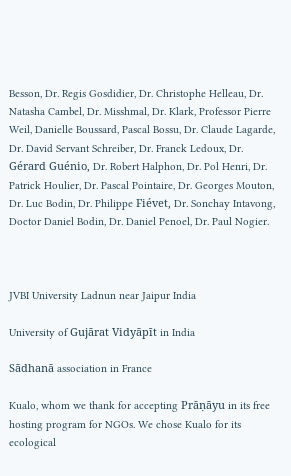Besson, Dr. Regis Gosdidier, Dr. Christophe Helleau, Dr. Natasha Cambel, Dr. Misshmal, Dr. Klark, Professor Pierre Weil, Danielle Boussard, Pascal Bossu, Dr. Claude Lagarde, Dr. David Servant Schreiber, Dr. Franck Ledoux, Dr. Gérard Guénio, Dr. Robert Halphon, Dr. Pol Henri, Dr. Patrick Houlier, Dr. Pascal Pointaire, Dr. Georges Mouton, Dr. Luc Bodin, Dr. Philippe Fiévet, Dr. Sonchay Intavong, Doctor Daniel Bodin, Dr. Daniel Penoel, Dr. Paul Nogier.



JVBI University Ladnun near Jaipur India

University of Gujārat Vidyāpīt in India

Sādhanā association in France

Kualo, whom we thank for accepting Prāṇāyu in its free hosting program for NGOs. We chose Kualo for its ecological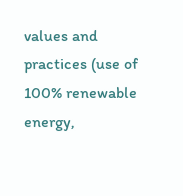values and practices (use of 100% renewable energy,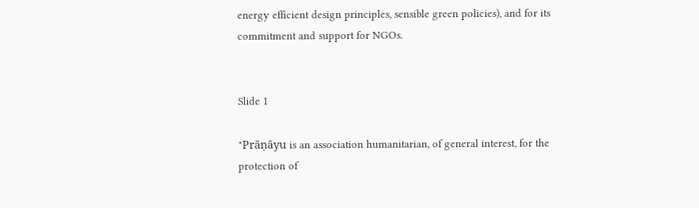energy efficient design principles, sensible green policies), and for its commitment and support for NGOs.


Slide 1

"Prāṇāyu is an association humanitarian, of general interest, for the protection of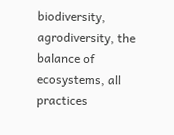biodiversity, agrodiversity, the balance of ecosystems, all practices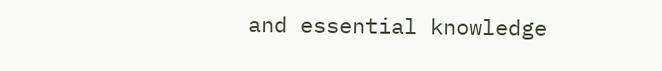and essential knowledge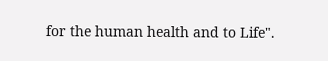for the human health and to Life".